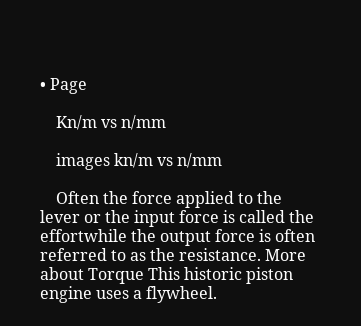• Page

    Kn/m vs n/mm

    images kn/m vs n/mm

    Often the force applied to the lever or the input force is called the effortwhile the output force is often referred to as the resistance. More about Torque This historic piston engine uses a flywheel.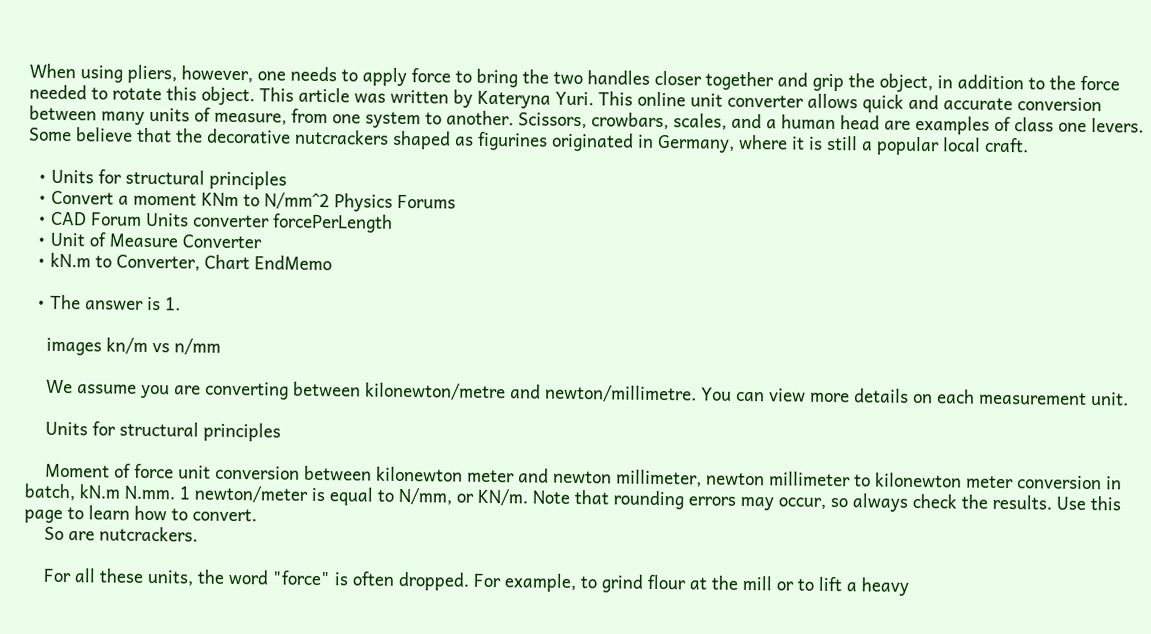When using pliers, however, one needs to apply force to bring the two handles closer together and grip the object, in addition to the force needed to rotate this object. This article was written by Kateryna Yuri. This online unit converter allows quick and accurate conversion between many units of measure, from one system to another. Scissors, crowbars, scales, and a human head are examples of class one levers. Some believe that the decorative nutcrackers shaped as figurines originated in Germany, where it is still a popular local craft.

  • Units for structural principles
  • Convert a moment KNm to N/mm^2 Physics Forums
  • CAD Forum Units converter forcePerLength
  • Unit of Measure Converter
  • kN.m to Converter, Chart EndMemo

  • The answer is 1.

    images kn/m vs n/mm

    We assume you are converting between kilonewton/metre and newton/millimetre. You can view more details on each measurement unit.

    Units for structural principles

    Moment of force unit conversion between kilonewton meter and newton millimeter, newton millimeter to kilonewton meter conversion in batch, kN.m N.mm. 1 newton/meter is equal to N/mm, or KN/m. Note that rounding errors may occur, so always check the results. Use this page to learn how to convert.
    So are nutcrackers.

    For all these units, the word "force" is often dropped. For example, to grind flour at the mill or to lift a heavy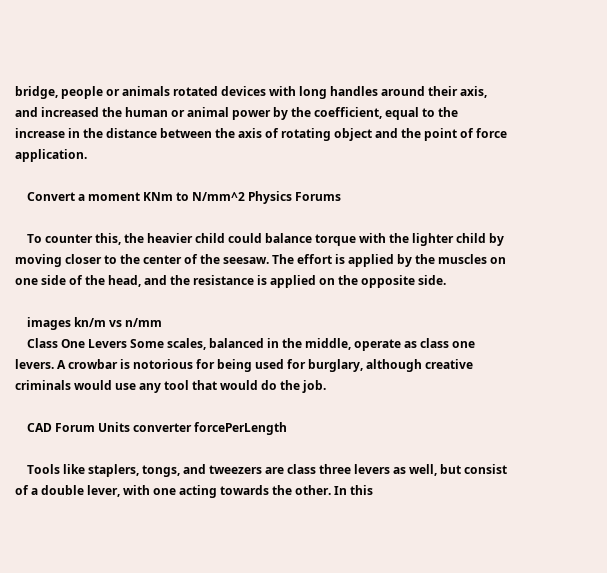bridge, people or animals rotated devices with long handles around their axis, and increased the human or animal power by the coefficient, equal to the increase in the distance between the axis of rotating object and the point of force application.

    Convert a moment KNm to N/mm^2 Physics Forums

    To counter this, the heavier child could balance torque with the lighter child by moving closer to the center of the seesaw. The effort is applied by the muscles on one side of the head, and the resistance is applied on the opposite side.

    images kn/m vs n/mm
    Class One Levers Some scales, balanced in the middle, operate as class one levers. A crowbar is notorious for being used for burglary, although creative criminals would use any tool that would do the job.

    CAD Forum Units converter forcePerLength

    Tools like staplers, tongs, and tweezers are class three levers as well, but consist of a double lever, with one acting towards the other. In this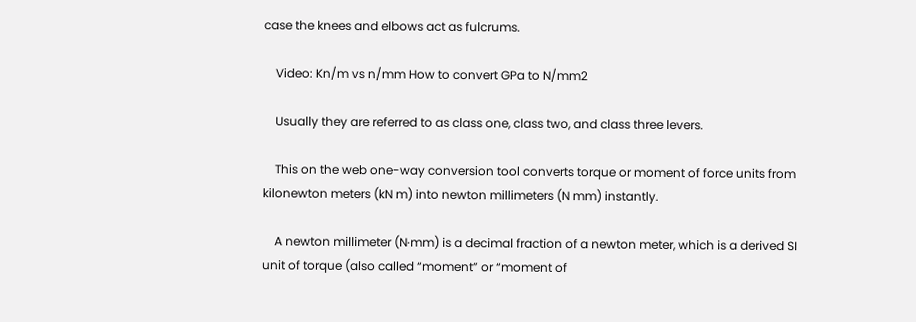case the knees and elbows act as fulcrums.

    Video: Kn/m vs n/mm How to convert GPa to N/mm2

    Usually they are referred to as class one, class two, and class three levers.

    This on the web one-way conversion tool converts torque or moment of force units from kilonewton meters (kN m) into newton millimeters (N mm) instantly.

    A newton millimeter (N·mm) is a decimal fraction of a newton meter, which is a derived SI unit of torque (also called “moment” or “moment of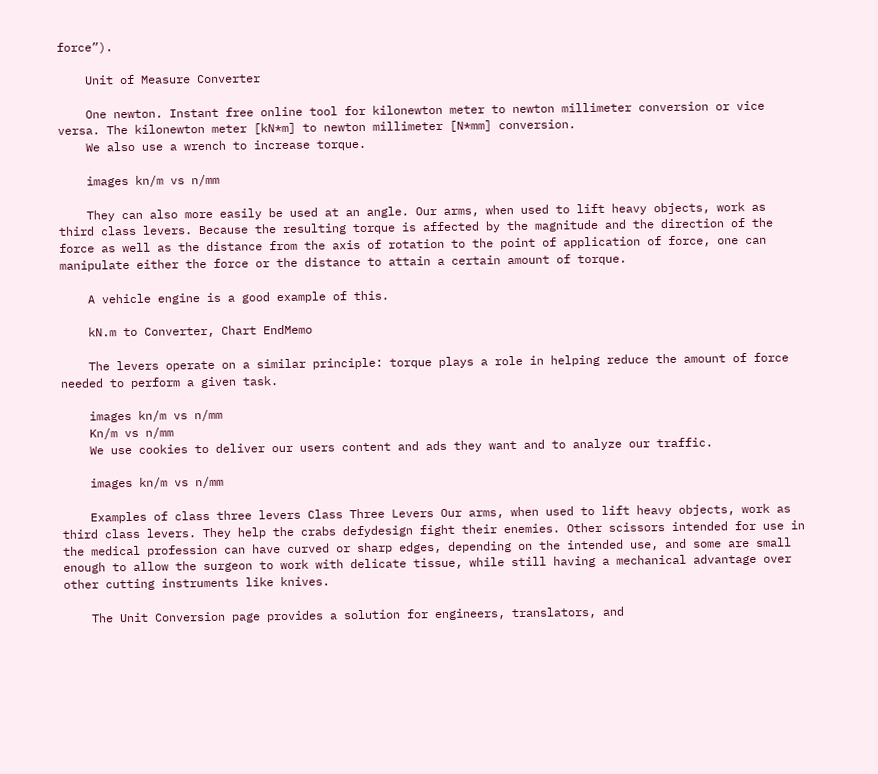force”).

    Unit of Measure Converter

    One newton. Instant free online tool for kilonewton meter to newton millimeter conversion or vice versa. The kilonewton meter [kN*m] to newton millimeter [N*mm] conversion.
    We also use a wrench to increase torque.

    images kn/m vs n/mm

    They can also more easily be used at an angle. Our arms, when used to lift heavy objects, work as third class levers. Because the resulting torque is affected by the magnitude and the direction of the force as well as the distance from the axis of rotation to the point of application of force, one can manipulate either the force or the distance to attain a certain amount of torque.

    A vehicle engine is a good example of this.

    kN.m to Converter, Chart EndMemo

    The levers operate on a similar principle: torque plays a role in helping reduce the amount of force needed to perform a given task.

    images kn/m vs n/mm
    Kn/m vs n/mm
    We use cookies to deliver our users content and ads they want and to analyze our traffic.

    images kn/m vs n/mm

    Examples of class three levers Class Three Levers Our arms, when used to lift heavy objects, work as third class levers. They help the crabs defydesign fight their enemies. Other scissors intended for use in the medical profession can have curved or sharp edges, depending on the intended use, and some are small enough to allow the surgeon to work with delicate tissue, while still having a mechanical advantage over other cutting instruments like knives.

    The Unit Conversion page provides a solution for engineers, translators, and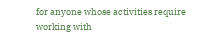for anyone whose activities require working with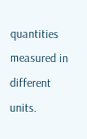quantities measured in different units.